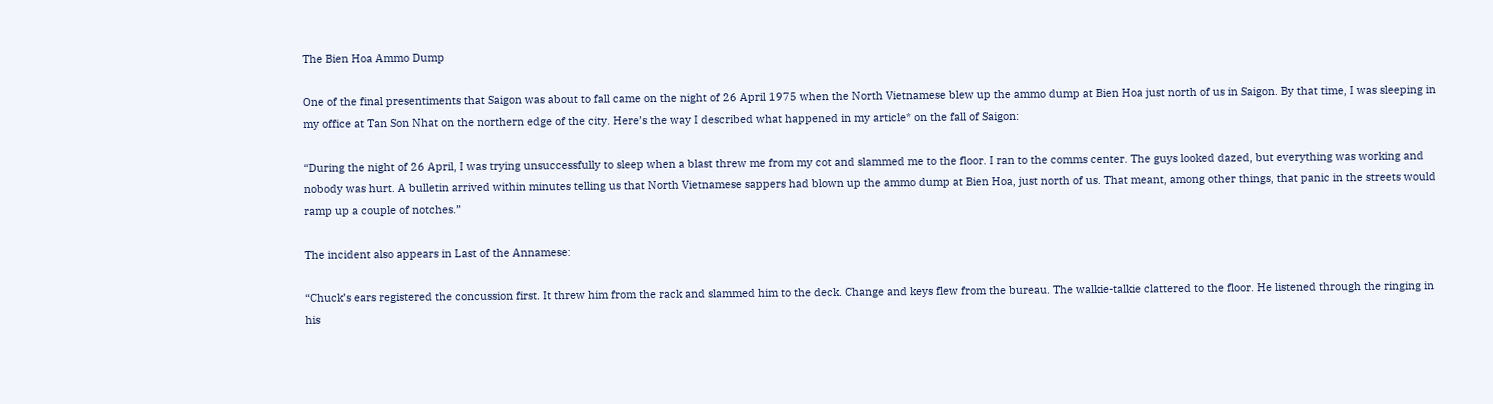The Bien Hoa Ammo Dump

One of the final presentiments that Saigon was about to fall came on the night of 26 April 1975 when the North Vietnamese blew up the ammo dump at Bien Hoa just north of us in Saigon. By that time, I was sleeping in my office at Tan Son Nhat on the northern edge of the city. Here’s the way I described what happened in my article* on the fall of Saigon:

“During the night of 26 April, I was trying unsuccessfully to sleep when a blast threw me from my cot and slammed me to the floor. I ran to the comms center. The guys looked dazed, but everything was working and nobody was hurt. A bulletin arrived within minutes telling us that North Vietnamese sappers had blown up the ammo dump at Bien Hoa, just north of us. That meant, among other things, that panic in the streets would ramp up a couple of notches.”

The incident also appears in Last of the Annamese:

“Chuck’s ears registered the concussion first. It threw him from the rack and slammed him to the deck. Change and keys flew from the bureau. The walkie-talkie clattered to the floor. He listened through the ringing in his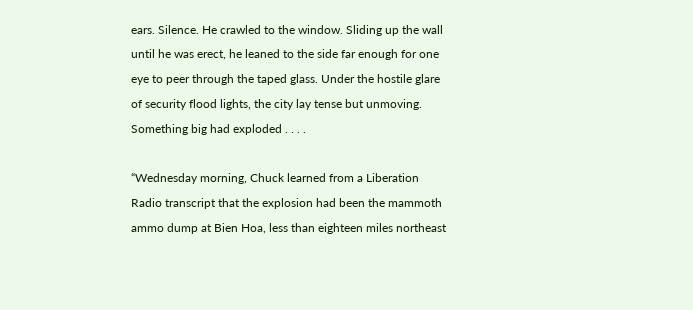ears. Silence. He crawled to the window. Sliding up the wall until he was erect, he leaned to the side far enough for one eye to peer through the taped glass. Under the hostile glare of security flood lights, the city lay tense but unmoving. Something big had exploded . . . .

“Wednesday morning, Chuck learned from a Liberation Radio transcript that the explosion had been the mammoth ammo dump at Bien Hoa, less than eighteen miles northeast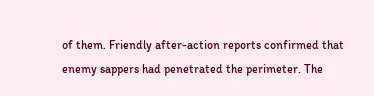of them. Friendly after-action reports confirmed that enemy sappers had penetrated the perimeter. The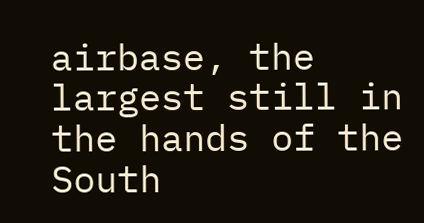airbase, the largest still in the hands of the South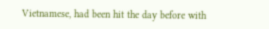Vietnamese, had been hit the day before with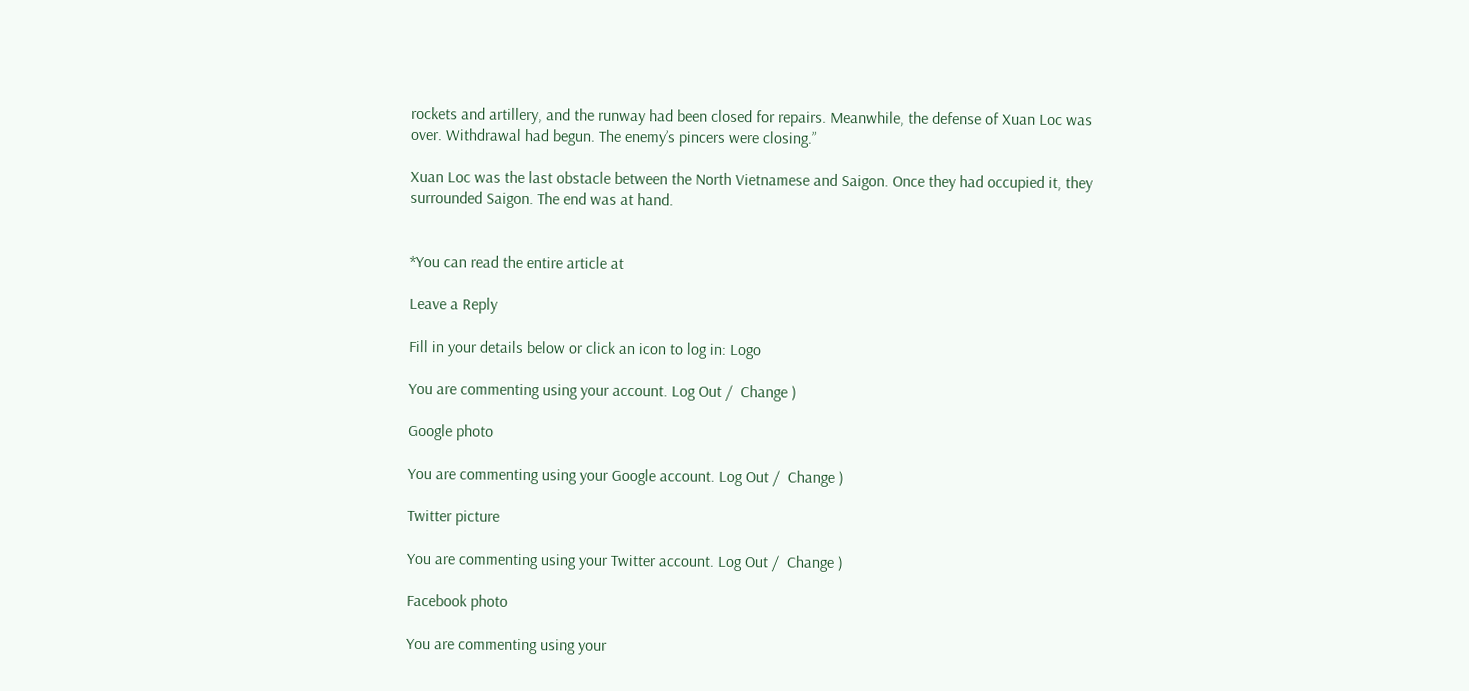rockets and artillery, and the runway had been closed for repairs. Meanwhile, the defense of Xuan Loc was over. Withdrawal had begun. The enemy’s pincers were closing.”

Xuan Loc was the last obstacle between the North Vietnamese and Saigon. Once they had occupied it, they surrounded Saigon. The end was at hand.


*You can read the entire article at

Leave a Reply

Fill in your details below or click an icon to log in: Logo

You are commenting using your account. Log Out /  Change )

Google photo

You are commenting using your Google account. Log Out /  Change )

Twitter picture

You are commenting using your Twitter account. Log Out /  Change )

Facebook photo

You are commenting using your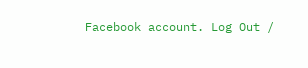Facebook account. Log Out /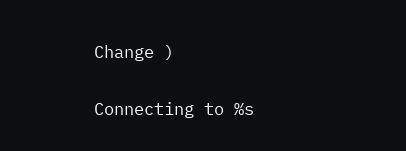Change )

Connecting to %s